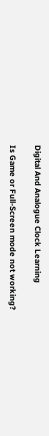Digital And Analogue Clock Learning

Is Game or Full-Screen mode not working?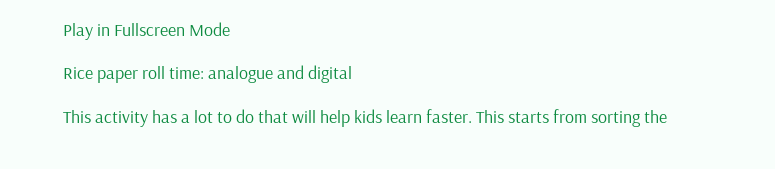Play in Fullscreen Mode

Rice paper roll time: analogue and digital

This activity has a lot to do that will help kids learn faster. This starts from sorting the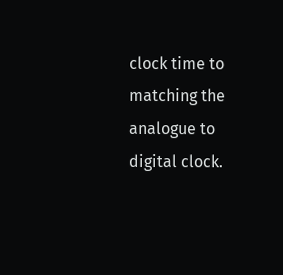clock time to matching the analogue to digital clock.